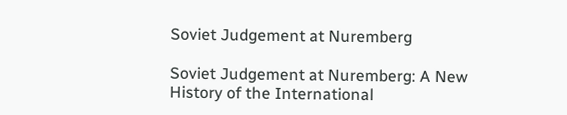Soviet Judgement at Nuremberg

Soviet Judgement at Nuremberg: A New History of the International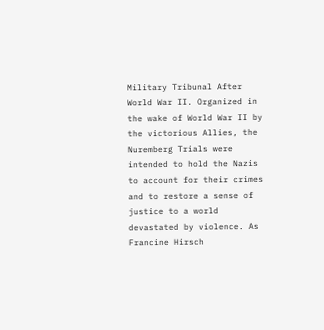Military Tribunal After World War II. Organized in the wake of World War II by the victorious Allies, the Nuremberg Trials were intended to hold the Nazis to account for their crimes and to restore a sense of justice to a world devastated by violence. As Francine Hirsch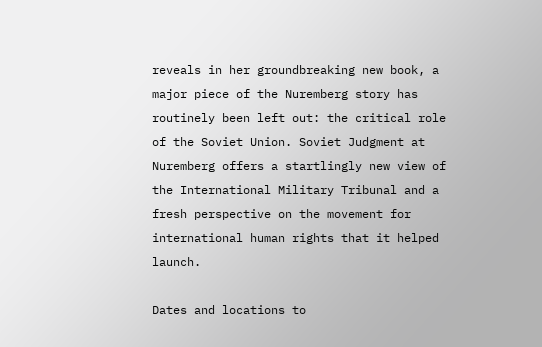reveals in her groundbreaking new book, a major piece of the Nuremberg story has routinely been left out: the critical role of the Soviet Union. Soviet Judgment at Nuremberg offers a startlingly new view of the International Military Tribunal and a fresh perspective on the movement for international human rights that it helped launch.

Dates and locations to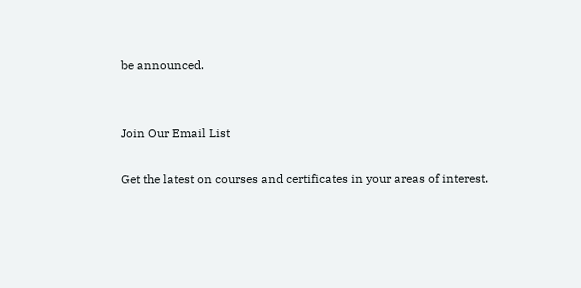be announced.


Join Our Email List

Get the latest on courses and certificates in your areas of interest.